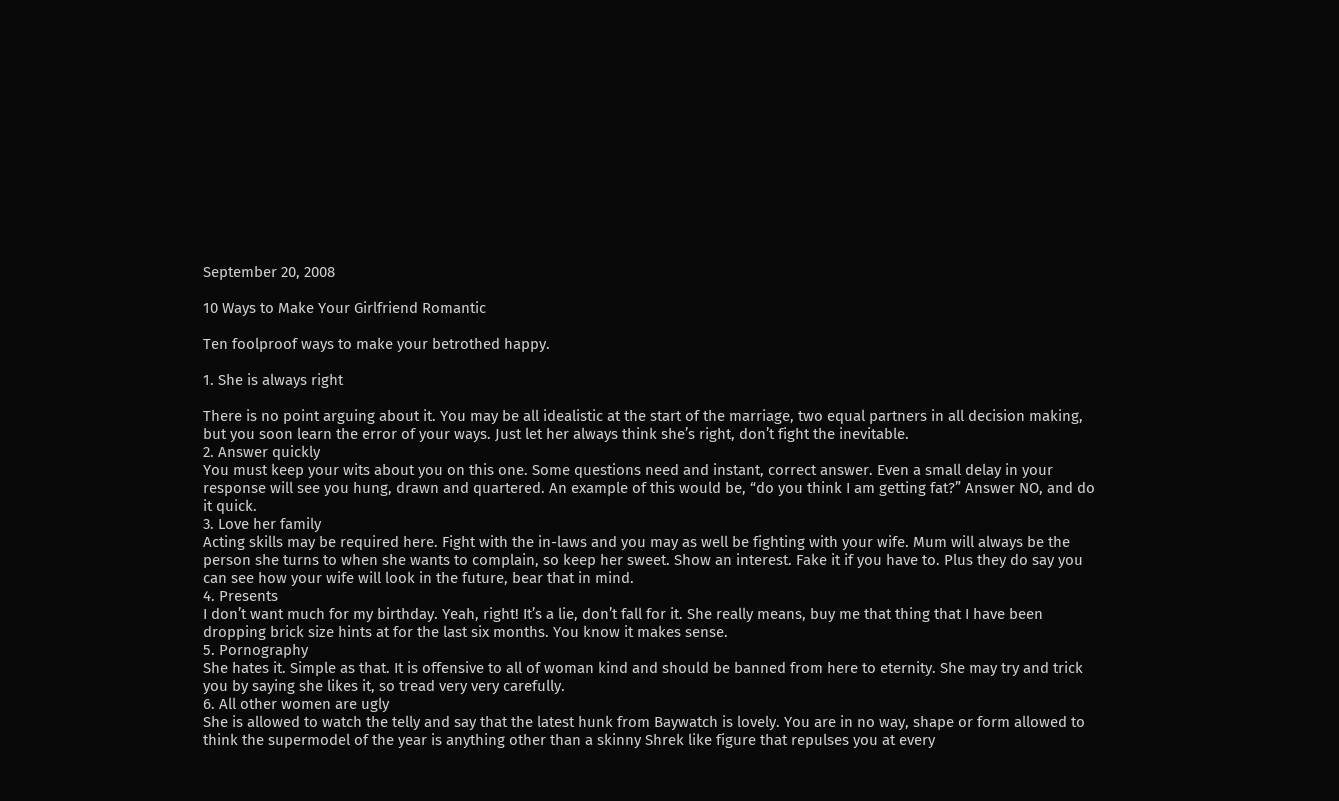September 20, 2008

10 Ways to Make Your Girlfriend Romantic

Ten foolproof ways to make your betrothed happy.

1. She is always right

There is no point arguing about it. You may be all idealistic at the start of the marriage, two equal partners in all decision making, but you soon learn the error of your ways. Just let her always think she’s right, don’t fight the inevitable.
2. Answer quickly
You must keep your wits about you on this one. Some questions need and instant, correct answer. Even a small delay in your response will see you hung, drawn and quartered. An example of this would be, “do you think I am getting fat?” Answer NO, and do it quick.
3. Love her family
Acting skills may be required here. Fight with the in-laws and you may as well be fighting with your wife. Mum will always be the person she turns to when she wants to complain, so keep her sweet. Show an interest. Fake it if you have to. Plus they do say you can see how your wife will look in the future, bear that in mind.
4. Presents
I don’t want much for my birthday. Yeah, right! It’s a lie, don’t fall for it. She really means, buy me that thing that I have been dropping brick size hints at for the last six months. You know it makes sense.
5. Pornography
She hates it. Simple as that. It is offensive to all of woman kind and should be banned from here to eternity. She may try and trick you by saying she likes it, so tread very very carefully.
6. All other women are ugly
She is allowed to watch the telly and say that the latest hunk from Baywatch is lovely. You are in no way, shape or form allowed to think the supermodel of the year is anything other than a skinny Shrek like figure that repulses you at every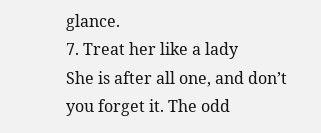glance.
7. Treat her like a lady
She is after all one, and don’t you forget it. The odd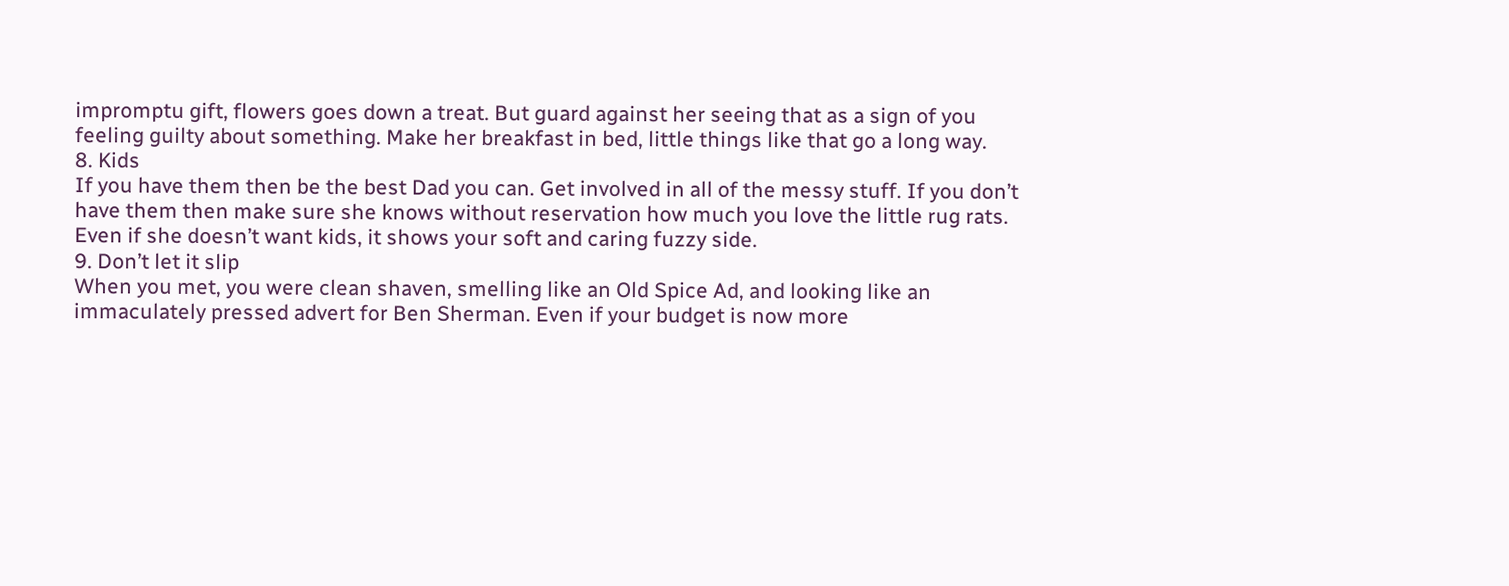impromptu gift, flowers goes down a treat. But guard against her seeing that as a sign of you feeling guilty about something. Make her breakfast in bed, little things like that go a long way.
8. Kids
If you have them then be the best Dad you can. Get involved in all of the messy stuff. If you don’t have them then make sure she knows without reservation how much you love the little rug rats. Even if she doesn’t want kids, it shows your soft and caring fuzzy side.
9. Don’t let it slip
When you met, you were clean shaven, smelling like an Old Spice Ad, and looking like an immaculately pressed advert for Ben Sherman. Even if your budget is now more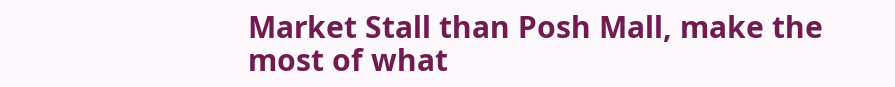Market Stall than Posh Mall, make the most of what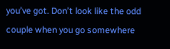you’ve got. Don’t look like the odd couple when you go somewhere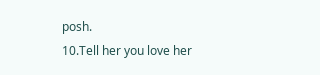posh.
10.Tell her you love her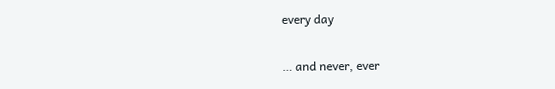every day

… and never, ever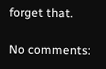forget that.

No comments: